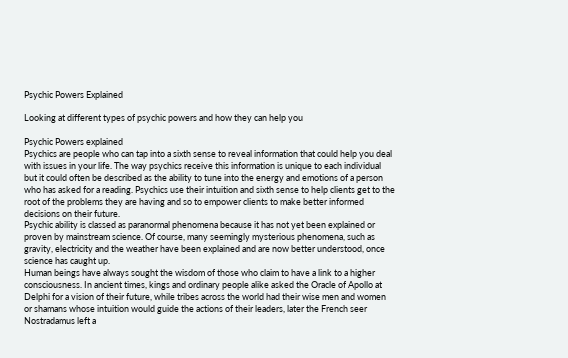Psychic Powers Explained

Looking at different types of psychic powers and how they can help you

Psychic Powers explained
Psychics are people who can tap into a sixth sense to reveal information that could help you deal with issues in your life. The way psychics receive this information is unique to each individual but it could often be described as the ability to tune into the energy and emotions of a person who has asked for a reading. Psychics use their intuition and sixth sense to help clients get to the root of the problems they are having and so to empower clients to make better informed decisions on their future.
Psychic ability is classed as paranormal phenomena because it has not yet been explained or proven by mainstream science. Of course, many seemingly mysterious phenomena, such as gravity, electricity and the weather have been explained and are now better understood, once science has caught up.
Human beings have always sought the wisdom of those who claim to have a link to a higher consciousness. In ancient times, kings and ordinary people alike asked the Oracle of Apollo at Delphi for a vision of their future, while tribes across the world had their wise men and women or shamans whose intuition would guide the actions of their leaders, later the French seer Nostradamus left a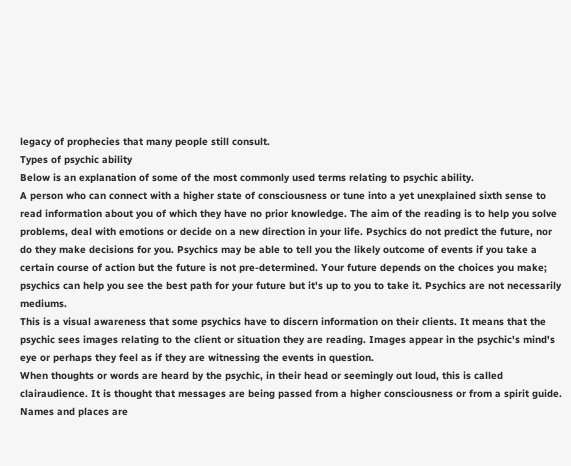legacy of prophecies that many people still consult.
Types of psychic ability
Below is an explanation of some of the most commonly used terms relating to psychic ability.
A person who can connect with a higher state of consciousness or tune into a yet unexplained sixth sense to read information about you of which they have no prior knowledge. The aim of the reading is to help you solve problems, deal with emotions or decide on a new direction in your life. Psychics do not predict the future, nor do they make decisions for you. Psychics may be able to tell you the likely outcome of events if you take a certain course of action but the future is not pre-determined. Your future depends on the choices you make; psychics can help you see the best path for your future but it's up to you to take it. Psychics are not necessarily mediums.
This is a visual awareness that some psychics have to discern information on their clients. It means that the psychic sees images relating to the client or situation they are reading. Images appear in the psychic's mind's eye or perhaps they feel as if they are witnessing the events in question.
When thoughts or words are heard by the psychic, in their head or seemingly out loud, this is called clairaudience. It is thought that messages are being passed from a higher consciousness or from a spirit guide. Names and places are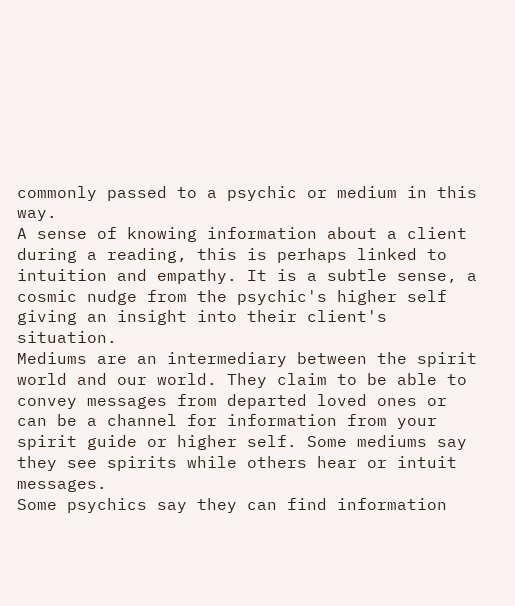commonly passed to a psychic or medium in this way.
A sense of knowing information about a client during a reading, this is perhaps linked to intuition and empathy. It is a subtle sense, a cosmic nudge from the psychic's higher self giving an insight into their client's situation.
Mediums are an intermediary between the spirit world and our world. They claim to be able to convey messages from departed loved ones or can be a channel for information from your spirit guide or higher self. Some mediums say they see spirits while others hear or intuit messages.
Some psychics say they can find information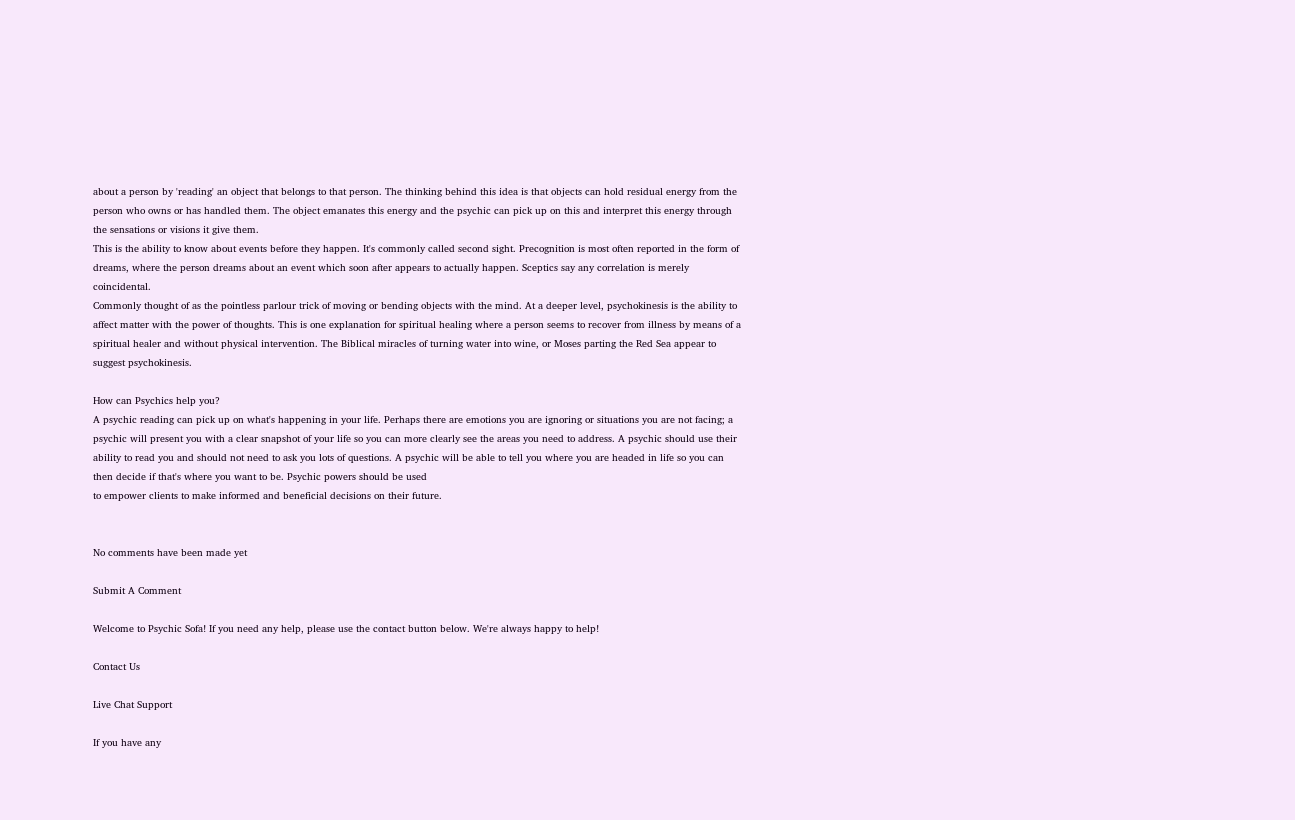about a person by 'reading' an object that belongs to that person. The thinking behind this idea is that objects can hold residual energy from the person who owns or has handled them. The object emanates this energy and the psychic can pick up on this and interpret this energy through the sensations or visions it give them.
This is the ability to know about events before they happen. It's commonly called second sight. Precognition is most often reported in the form of dreams, where the person dreams about an event which soon after appears to actually happen. Sceptics say any correlation is merely coincidental.
Commonly thought of as the pointless parlour trick of moving or bending objects with the mind. At a deeper level, psychokinesis is the ability to affect matter with the power of thoughts. This is one explanation for spiritual healing where a person seems to recover from illness by means of a spiritual healer and without physical intervention. The Biblical miracles of turning water into wine, or Moses parting the Red Sea appear to suggest psychokinesis.

How can Psychics help you?
A psychic reading can pick up on what's happening in your life. Perhaps there are emotions you are ignoring or situations you are not facing; a psychic will present you with a clear snapshot of your life so you can more clearly see the areas you need to address. A psychic should use their ability to read you and should not need to ask you lots of questions. A psychic will be able to tell you where you are headed in life so you can then decide if that's where you want to be. Psychic powers should be used
to empower clients to make informed and beneficial decisions on their future.


No comments have been made yet

Submit A Comment

Welcome to Psychic Sofa! If you need any help, please use the contact button below. We're always happy to help!

Contact Us

Live Chat Support

If you have any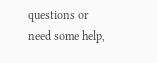questions or need some help,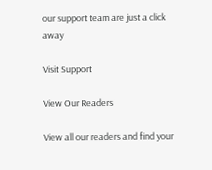our support team are just a click away

Visit Support

View Our Readers

View all our readers and find your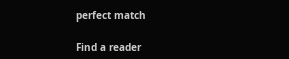perfect match

Find a reader